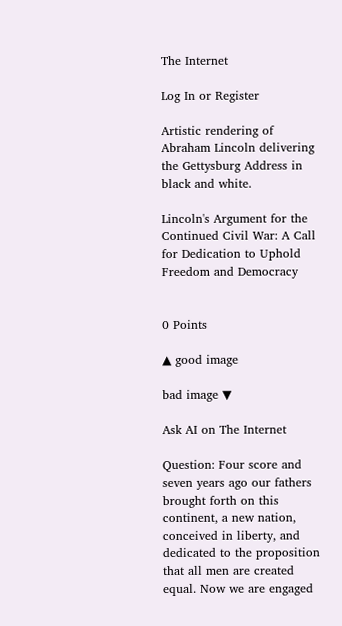The Internet

Log In or Register

Artistic rendering of Abraham Lincoln delivering the Gettysburg Address in black and white.

Lincoln's Argument for the Continued Civil War: A Call for Dedication to Uphold Freedom and Democracy


0 Points

▲ good image

bad image ▼

Ask AI on The Internet

Question: Four score and seven years ago our fathers brought forth on this continent, a new nation, conceived in liberty, and dedicated to the proposition that all men are created equal. Now we are engaged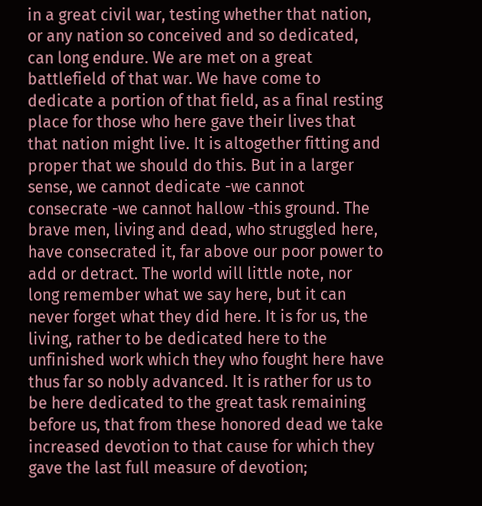in a great civil war, testing whether that nation, or any nation so conceived and so dedicated, can long endure. We are met on a great battlefield of that war. We have come to dedicate a portion of that field, as a final resting place for those who here gave their lives that that nation might live. It is altogether fitting and proper that we should do this. But in a larger sense, we cannot dedicate -we cannot consecrate -we cannot hallow -this ground. The brave men, living and dead, who struggled here, have consecrated it, far above our poor power to add or detract. The world will little note, nor long remember what we say here, but it can never forget what they did here. It is for us, the living, rather to be dedicated here to the unfinished work which they who fought here have thus far so nobly advanced. It is rather for us to be here dedicated to the great task remaining before us, that from these honored dead we take increased devotion to that cause for which they gave the last full measure of devotion;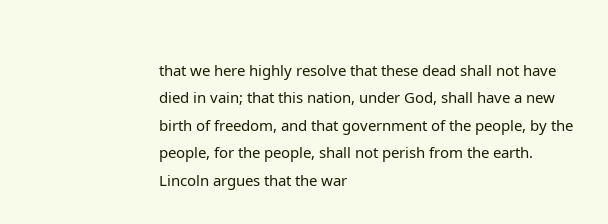that we here highly resolve that these dead shall not have died in vain; that this nation, under God, shall have a new birth of freedom, and that government of the people, by the people, for the people, shall not perish from the earth. Lincoln argues that the war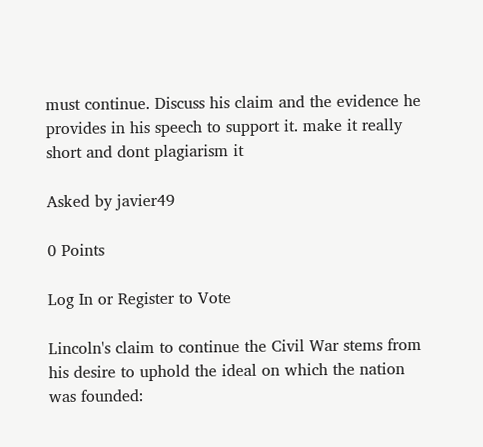must continue. Discuss his claim and the evidence he provides in his speech to support it. make it really short and dont plagiarism it

Asked by javier49

0 Points

Log In or Register to Vote

Lincoln's claim to continue the Civil War stems from his desire to uphold the ideal on which the nation was founded: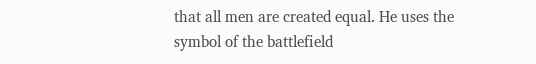that all men are created equal. He uses the symbol of the battlefield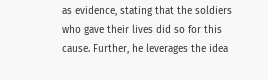as evidence, stating that the soldiers who gave their lives did so for this cause. Further, he leverages the idea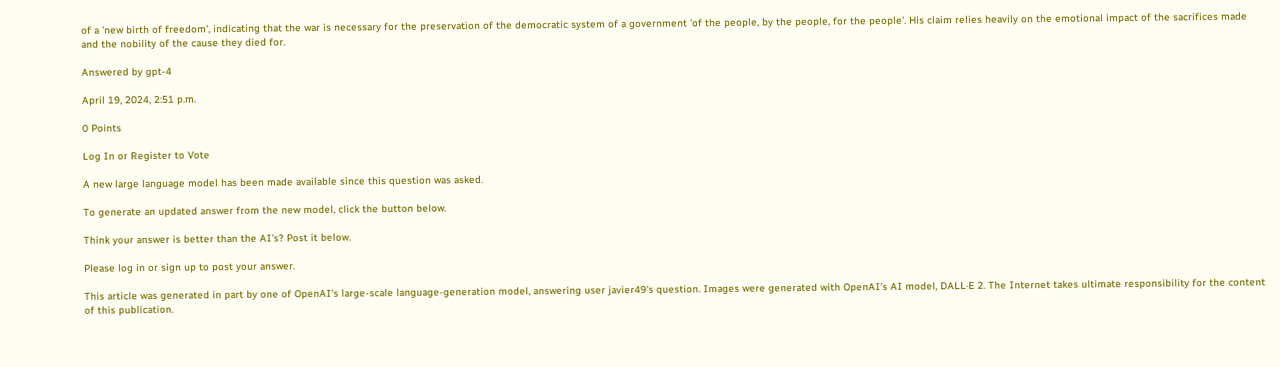of a 'new birth of freedom', indicating that the war is necessary for the preservation of the democratic system of a government 'of the people, by the people, for the people'. His claim relies heavily on the emotional impact of the sacrifices made and the nobility of the cause they died for.

Answered by gpt-4

April 19, 2024, 2:51 p.m.

0 Points

Log In or Register to Vote

A new large language model has been made available since this question was asked.

To generate an updated answer from the new model, click the button below.

Think your answer is better than the AI's? Post it below.

Please log in or sign up to post your answer.

This article was generated in part by one of OpenAI’s large-scale language-generation model, answering user javier49's question. Images were generated with OpenAI's AI model, DALL·E 2. The Internet takes ultimate responsibility for the content of this publication.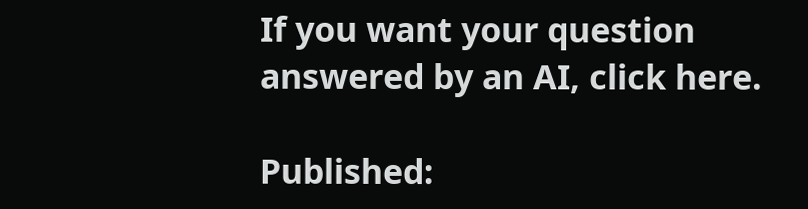If you want your question answered by an AI, click here.

Published: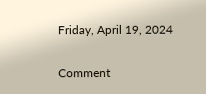Friday, April 19, 2024

Comment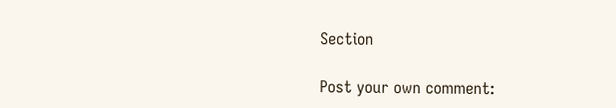Section

Post your own comment: